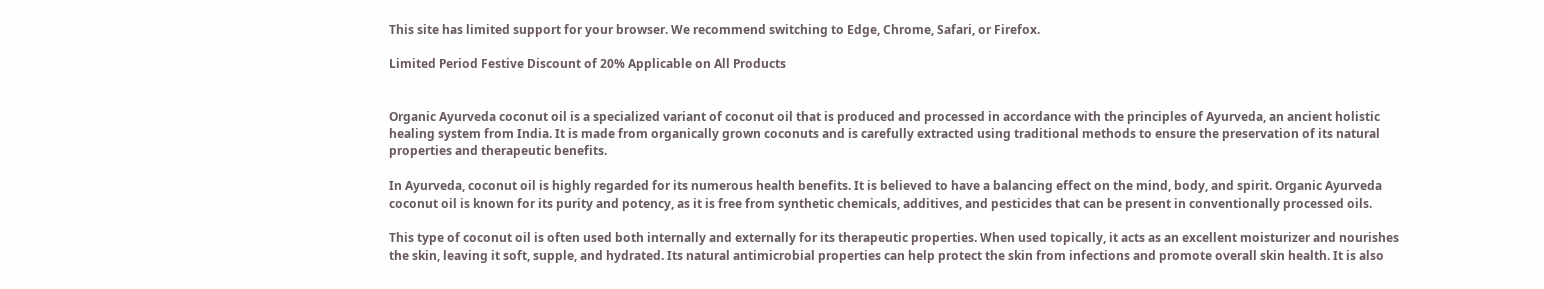This site has limited support for your browser. We recommend switching to Edge, Chrome, Safari, or Firefox.

Limited Period Festive Discount of 20% Applicable on All Products


Organic Ayurveda coconut oil is a specialized variant of coconut oil that is produced and processed in accordance with the principles of Ayurveda, an ancient holistic healing system from India. It is made from organically grown coconuts and is carefully extracted using traditional methods to ensure the preservation of its natural properties and therapeutic benefits.

In Ayurveda, coconut oil is highly regarded for its numerous health benefits. It is believed to have a balancing effect on the mind, body, and spirit. Organic Ayurveda coconut oil is known for its purity and potency, as it is free from synthetic chemicals, additives, and pesticides that can be present in conventionally processed oils.

This type of coconut oil is often used both internally and externally for its therapeutic properties. When used topically, it acts as an excellent moisturizer and nourishes the skin, leaving it soft, supple, and hydrated. Its natural antimicrobial properties can help protect the skin from infections and promote overall skin health. It is also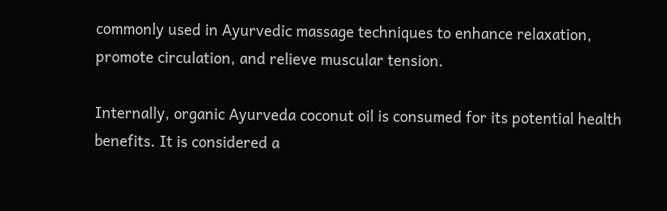commonly used in Ayurvedic massage techniques to enhance relaxation, promote circulation, and relieve muscular tension.

Internally, organic Ayurveda coconut oil is consumed for its potential health benefits. It is considered a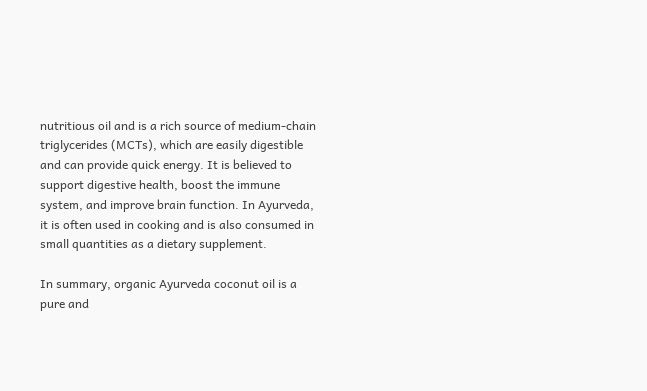nutritious oil and is a rich source of medium-chain triglycerides (MCTs), which are easily digestible and can provide quick energy. It is believed to support digestive health, boost the immune system, and improve brain function. In Ayurveda, it is often used in cooking and is also consumed in small quantities as a dietary supplement.

In summary, organic Ayurveda coconut oil is a pure and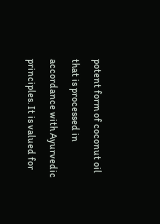potent form of coconut oil that is processed in accordance with Ayurvedic principles. It is valued for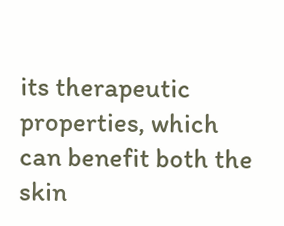its therapeutic properties, which can benefit both the skin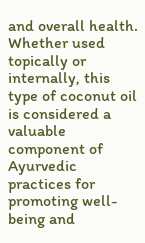and overall health. Whether used topically or internally, this type of coconut oil is considered a valuable component of Ayurvedic practices for promoting well-being and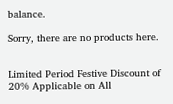balance.

Sorry, there are no products here.


Limited Period Festive Discount of 20% Applicable on All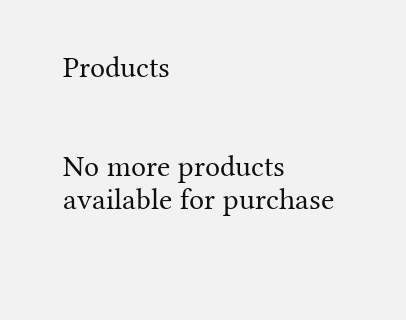Products


No more products available for purchase